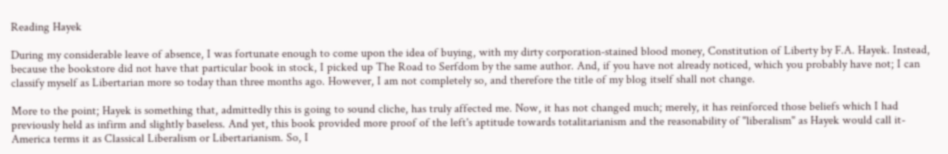Reading Hayek

During my considerable leave of absence, I was fortunate enough to come upon the idea of buying, with my dirty corporation-stained blood money, Constitution of Liberty by F.A. Hayek. Instead, because the bookstore did not have that particular book in stock, I picked up The Road to Serfdom by the same author. And, if you have not already noticed, which you probably have not; I can classify myself as Libertarian more so today than three months ago. However, I am not completely so, and therefore the title of my blog itself shall not change.

More to the point; Hayek is something that, admittedly this is going to sound cliche, has truly affected me. Now, it has not changed much; merely, it has reinforced those beliefs which I had previously held as infirm and slightly baseless. And yet, this book provided more proof of the left's aptitude towards totalitarianism and the reasonability of "liberalism" as Hayek would call it- America terms it as Classical Liberalism or Libertarianism. So, I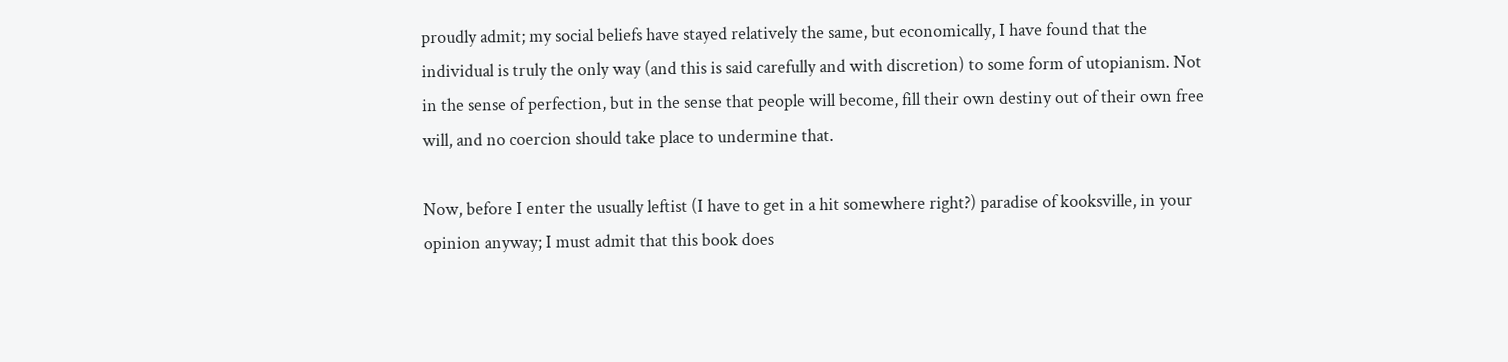proudly admit; my social beliefs have stayed relatively the same, but economically, I have found that the individual is truly the only way (and this is said carefully and with discretion) to some form of utopianism. Not in the sense of perfection, but in the sense that people will become, fill their own destiny out of their own free will, and no coercion should take place to undermine that.

Now, before I enter the usually leftist (I have to get in a hit somewhere right?) paradise of kooksville, in your opinion anyway; I must admit that this book does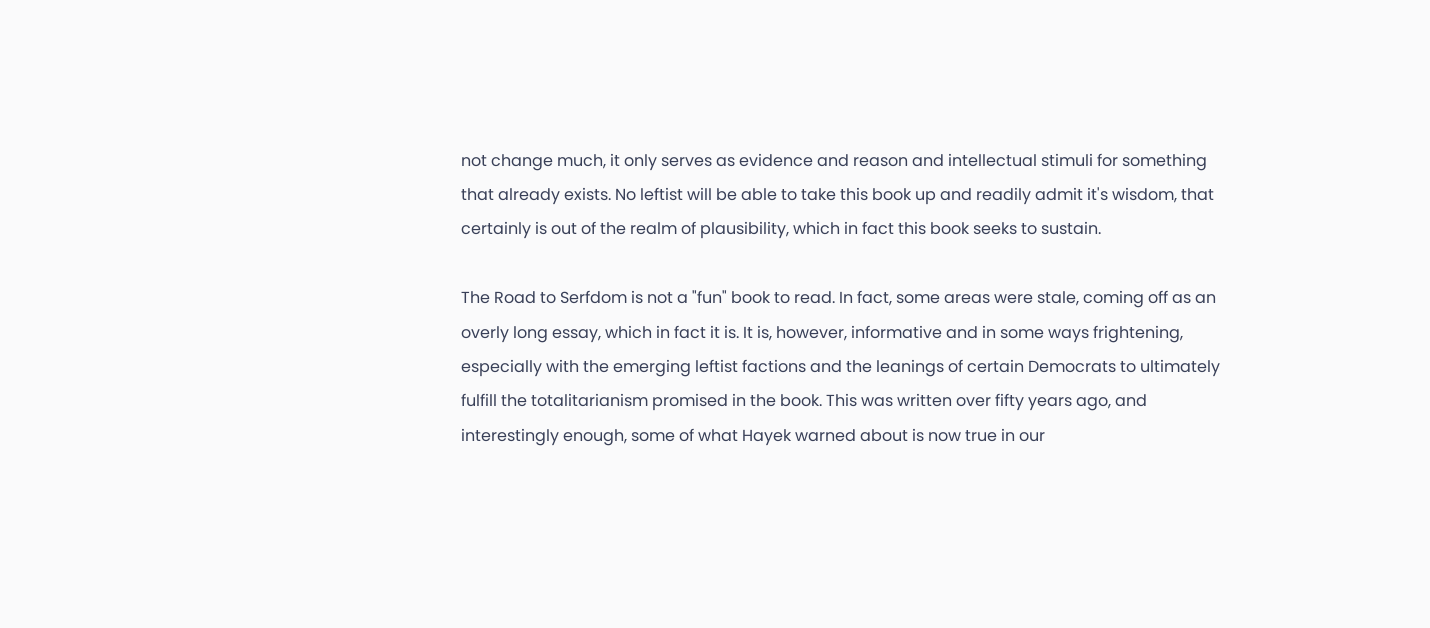not change much, it only serves as evidence and reason and intellectual stimuli for something that already exists. No leftist will be able to take this book up and readily admit it's wisdom, that certainly is out of the realm of plausibility, which in fact this book seeks to sustain.

The Road to Serfdom is not a "fun" book to read. In fact, some areas were stale, coming off as an overly long essay, which in fact it is. It is, however, informative and in some ways frightening, especially with the emerging leftist factions and the leanings of certain Democrats to ultimately fulfill the totalitarianism promised in the book. This was written over fifty years ago, and interestingly enough, some of what Hayek warned about is now true in our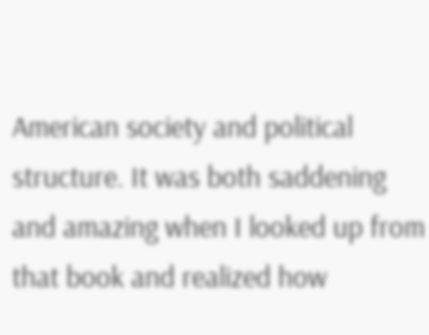American society and political structure. It was both saddening and amazing when I looked up from that book and realized how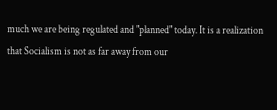much we are being regulated and "planned" today. It is a realization that Socialism is not as far away from our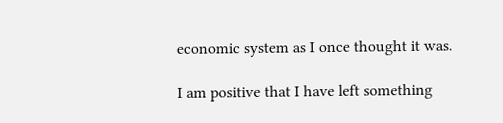economic system as I once thought it was.

I am positive that I have left something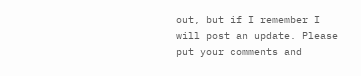out, but if I remember I will post an update. Please put your comments and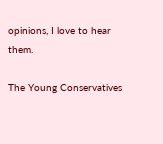opinions, I love to hear them.

The Young Conservatives